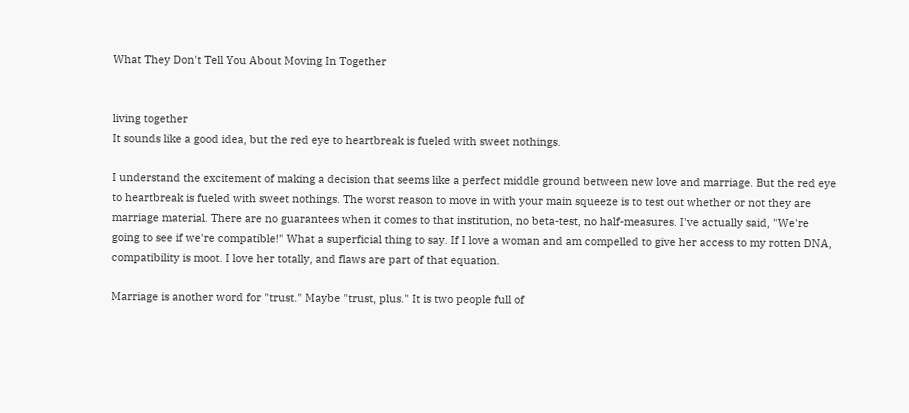What They Don't Tell You About Moving In Together


living together
It sounds like a good idea, but the red eye to heartbreak is fueled with sweet nothings.

I understand the excitement of making a decision that seems like a perfect middle ground between new love and marriage. But the red eye to heartbreak is fueled with sweet nothings. The worst reason to move in with your main squeeze is to test out whether or not they are marriage material. There are no guarantees when it comes to that institution, no beta-test, no half-measures. I've actually said, "We're going to see if we're compatible!" What a superficial thing to say. If I love a woman and am compelled to give her access to my rotten DNA, compatibility is moot. I love her totally, and flaws are part of that equation.

Marriage is another word for "trust." Maybe "trust, plus." It is two people full of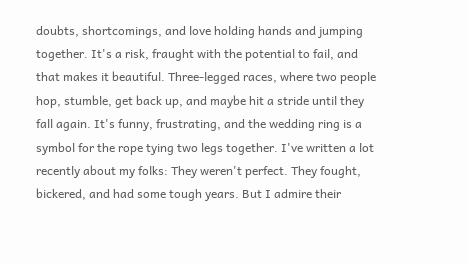doubts, shortcomings, and love holding hands and jumping together. It's a risk, fraught with the potential to fail, and that makes it beautiful. Three-legged races, where two people hop, stumble, get back up, and maybe hit a stride until they fall again. It's funny, frustrating, and the wedding ring is a symbol for the rope tying two legs together. I've written a lot recently about my folks: They weren't perfect. They fought, bickered, and had some tough years. But I admire their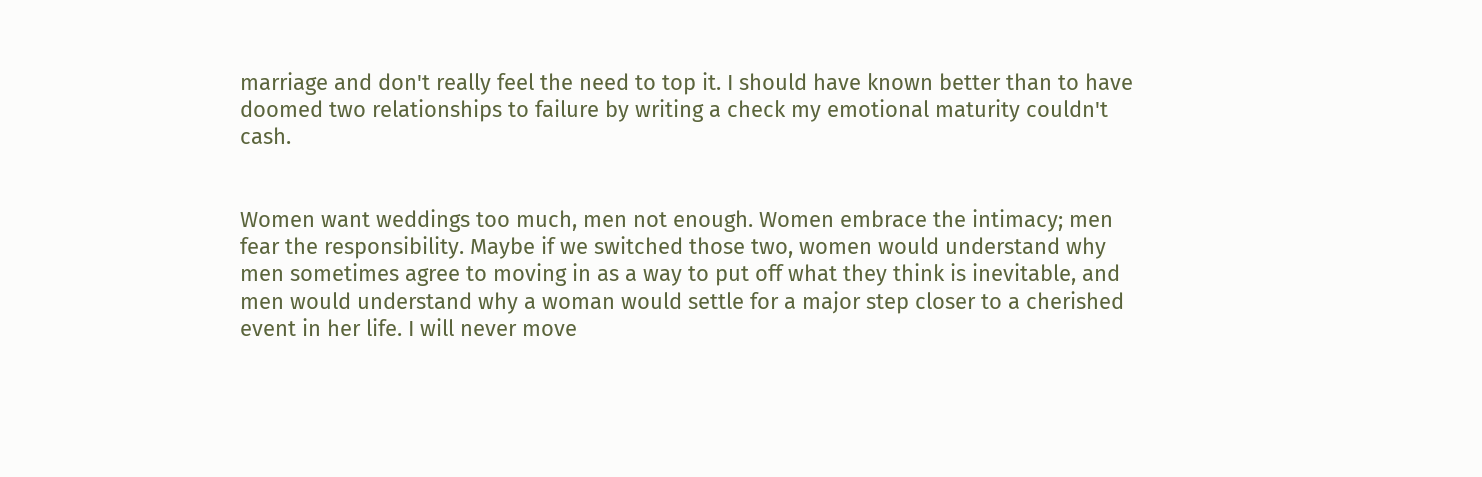marriage and don't really feel the need to top it. I should have known better than to have doomed two relationships to failure by writing a check my emotional maturity couldn't cash.


Women want weddings too much, men not enough. Women embrace the intimacy; men fear the responsibility. Maybe if we switched those two, women would understand why men sometimes agree to moving in as a way to put off what they think is inevitable, and men would understand why a woman would settle for a major step closer to a cherished event in her life. I will never move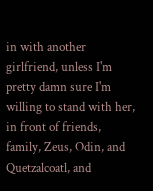in with another girlfriend, unless I'm pretty damn sure I'm willing to stand with her, in front of friends, family, Zeus, Odin, and Quetzalcoatl, and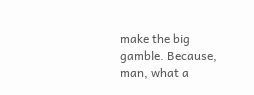make the big gamble. Because, man, what a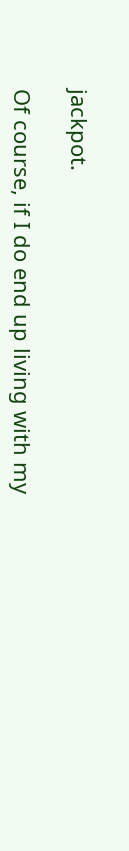jackpot.

Of course, if I do end up living with my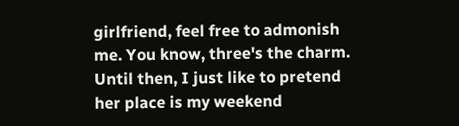girlfriend, feel free to admonish me. You know, three's the charm. Until then, I just like to pretend her place is my weekend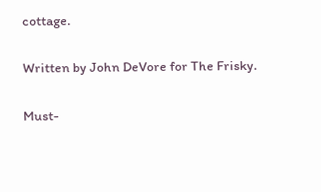cottage.

Written by John DeVore for The Frisky.

Must-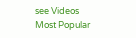see Videos
Most Popular